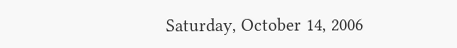Saturday, October 14, 2006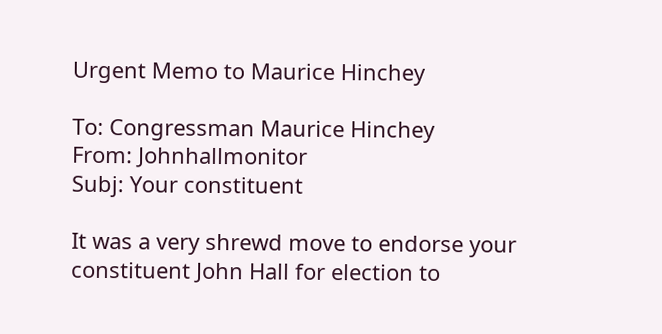Urgent Memo to Maurice Hinchey

To: Congressman Maurice Hinchey
From: Johnhallmonitor
Subj: Your constituent

It was a very shrewd move to endorse your constituent John Hall for election to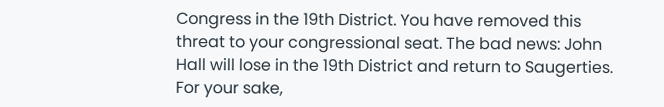Congress in the 19th District. You have removed this threat to your congressional seat. The bad news: John Hall will lose in the 19th District and return to Saugerties. For your sake,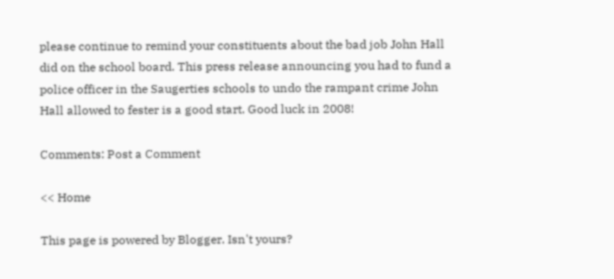please continue to remind your constituents about the bad job John Hall did on the school board. This press release announcing you had to fund a police officer in the Saugerties schools to undo the rampant crime John Hall allowed to fester is a good start. Good luck in 2008!

Comments: Post a Comment

<< Home

This page is powered by Blogger. Isn't yours?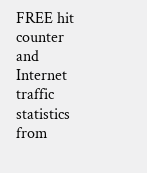FREE hit counter and Internet traffic statistics from